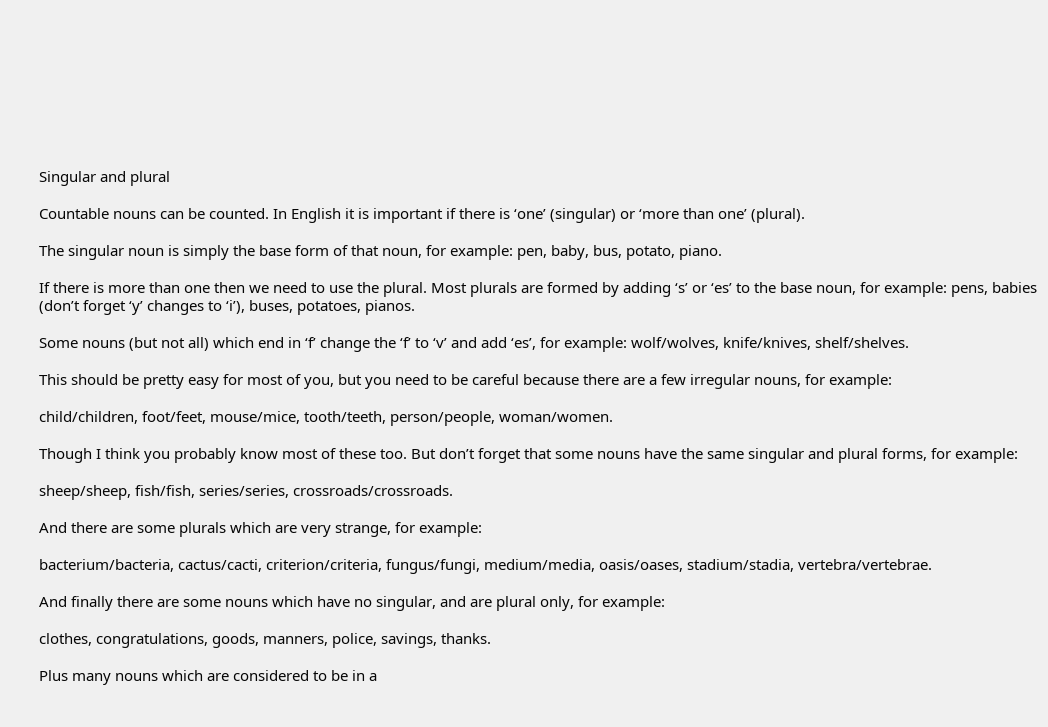Singular and plural

Countable nouns can be counted. In English it is important if there is ‘one’ (singular) or ‘more than one’ (plural).

The singular noun is simply the base form of that noun, for example: pen, baby, bus, potato, piano.

If there is more than one then we need to use the plural. Most plurals are formed by adding ‘s’ or ‘es’ to the base noun, for example: pens, babies (don’t forget ‘y’ changes to ‘i’), buses, potatoes, pianos.

Some nouns (but not all) which end in ‘f’ change the ‘f’ to ‘v’ and add ‘es’, for example: wolf/wolves, knife/knives, shelf/shelves.

This should be pretty easy for most of you, but you need to be careful because there are a few irregular nouns, for example:

child/children, foot/feet, mouse/mice, tooth/teeth, person/people, woman/women.

Though I think you probably know most of these too. But don’t forget that some nouns have the same singular and plural forms, for example:

sheep/sheep, fish/fish, series/series, crossroads/crossroads.

And there are some plurals which are very strange, for example:

bacterium/bacteria, cactus/cacti, criterion/criteria, fungus/fungi, medium/media, oasis/oases, stadium/stadia, vertebra/vertebrae.

And finally there are some nouns which have no singular, and are plural only, for example:

clothes, congratulations, goods, manners, police, savings, thanks.

Plus many nouns which are considered to be in a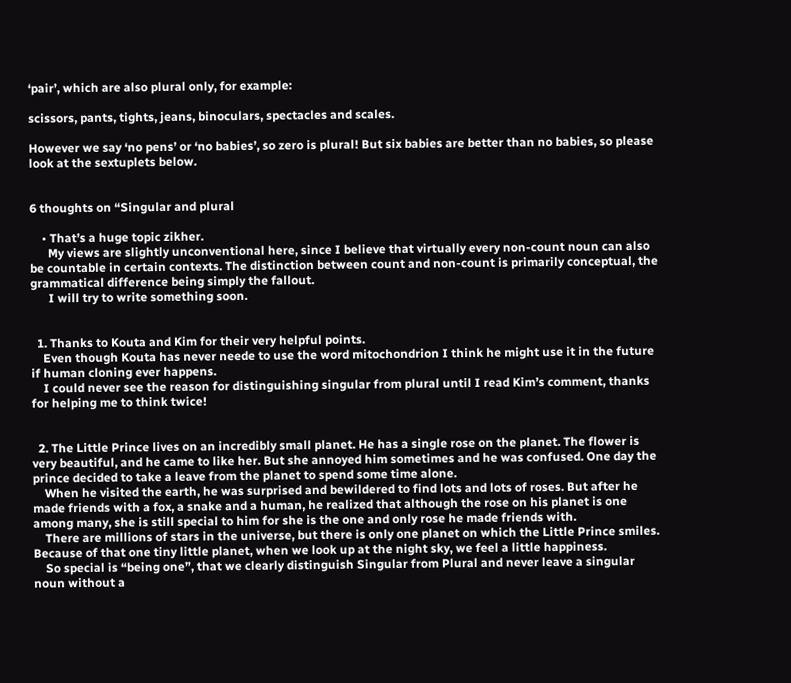‘pair’, which are also plural only, for example:

scissors, pants, tights, jeans, binoculars, spectacles and scales.

However we say ‘no pens’ or ‘no babies’, so zero is plural! But six babies are better than no babies, so please look at the sextuplets below.


6 thoughts on “Singular and plural

    • That’s a huge topic zikher.
      My views are slightly unconventional here, since I believe that virtually every non-count noun can also be countable in certain contexts. The distinction between count and non-count is primarily conceptual, the grammatical difference being simply the fallout.
      I will try to write something soon.


  1. Thanks to Kouta and Kim for their very helpful points.
    Even though Kouta has never neede to use the word mitochondrion I think he might use it in the future if human cloning ever happens.
    I could never see the reason for distinguishing singular from plural until I read Kim’s comment, thanks for helping me to think twice!


  2. The Little Prince lives on an incredibly small planet. He has a single rose on the planet. The flower is very beautiful, and he came to like her. But she annoyed him sometimes and he was confused. One day the prince decided to take a leave from the planet to spend some time alone.
    When he visited the earth, he was surprised and bewildered to find lots and lots of roses. But after he made friends with a fox, a snake and a human, he realized that although the rose on his planet is one among many, she is still special to him for she is the one and only rose he made friends with.
    There are millions of stars in the universe, but there is only one planet on which the Little Prince smiles. Because of that one tiny little planet, when we look up at the night sky, we feel a little happiness.
    So special is “being one”, that we clearly distinguish Singular from Plural and never leave a singular noun without a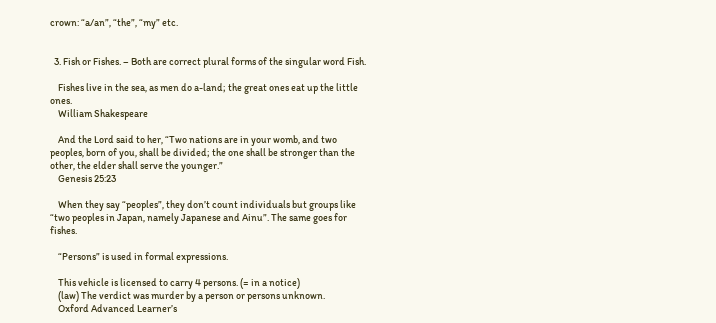crown: “a/an”, “the”, “my” etc.


  3. Fish or Fishes. – Both are correct plural forms of the singular word Fish.

    Fishes live in the sea, as men do a-land; the great ones eat up the little ones.
    William Shakespeare

    And the Lord said to her, “Two nations are in your womb, and two peoples, born of you, shall be divided; the one shall be stronger than the other, the elder shall serve the younger.”
    Genesis 25:23

    When they say “peoples”, they don’t count individuals but groups like “two peoples in Japan, namely Japanese and Ainu”. The same goes for fishes.

    “Persons” is used in formal expressions.

    This vehicle is licensed to carry 4 persons. (= in a notice)
    (law) The verdict was murder by a person or persons unknown.
    Oxford Advanced Learner’s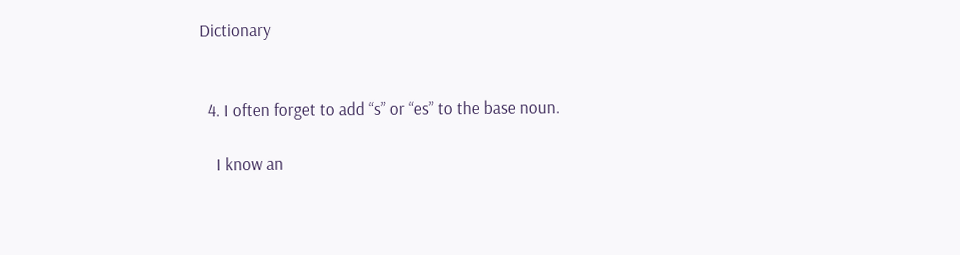Dictionary


  4. I often forget to add “s” or “es” to the base noun.

    I know an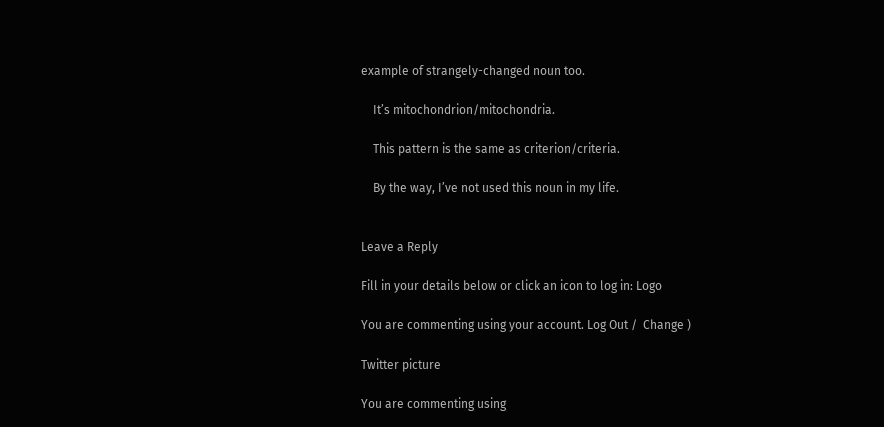example of strangely-changed noun too.

    It’s mitochondrion/mitochondria.

    This pattern is the same as criterion/criteria.

    By the way, I’ve not used this noun in my life.


Leave a Reply

Fill in your details below or click an icon to log in: Logo

You are commenting using your account. Log Out /  Change )

Twitter picture

You are commenting using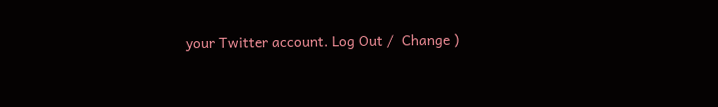your Twitter account. Log Out /  Change )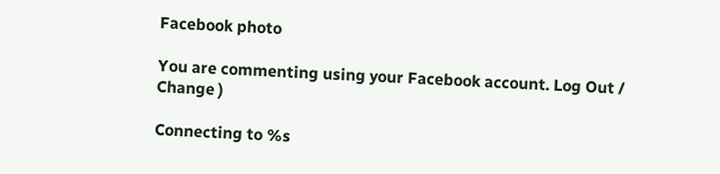Facebook photo

You are commenting using your Facebook account. Log Out /  Change )

Connecting to %s